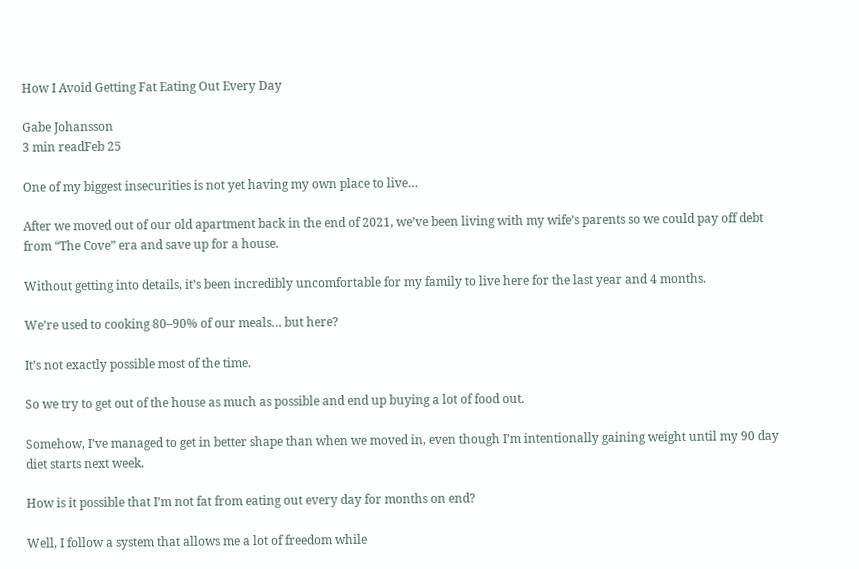How I Avoid Getting Fat Eating Out Every Day

Gabe Johansson
3 min readFeb 25

One of my biggest insecurities is not yet having my own place to live…

After we moved out of our old apartment back in the end of 2021, we’ve been living with my wife’s parents so we could pay off debt from “The Cove” era and save up for a house.

Without getting into details, it’s been incredibly uncomfortable for my family to live here for the last year and 4 months.

We’re used to cooking 80–90% of our meals… but here?

It’s not exactly possible most of the time.

So we try to get out of the house as much as possible and end up buying a lot of food out.

Somehow, I’ve managed to get in better shape than when we moved in, even though I’m intentionally gaining weight until my 90 day diet starts next week.

How is it possible that I’m not fat from eating out every day for months on end?

Well, I follow a system that allows me a lot of freedom while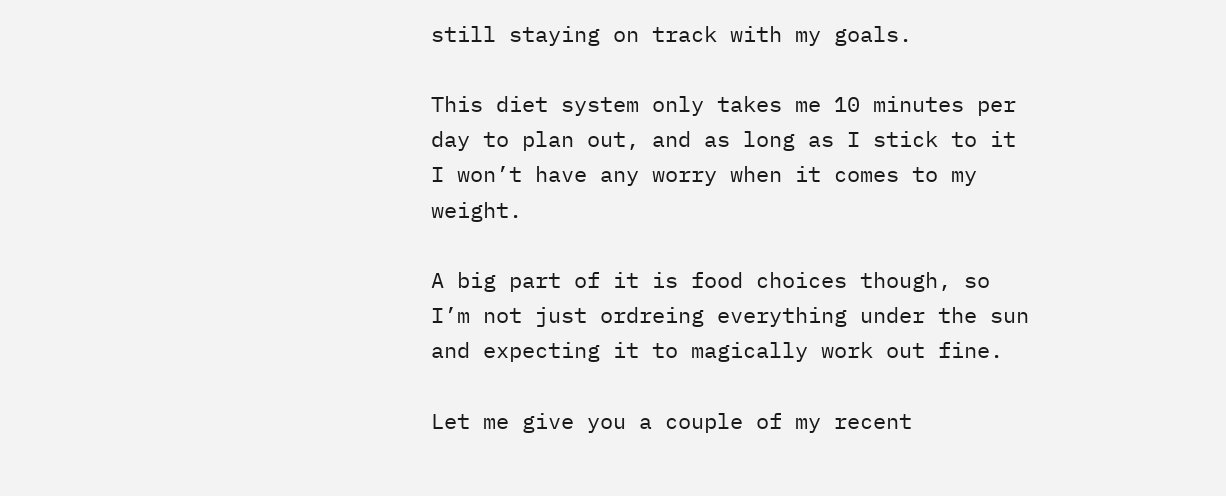still staying on track with my goals.

This diet system only takes me 10 minutes per day to plan out, and as long as I stick to it I won’t have any worry when it comes to my weight.

A big part of it is food choices though, so I’m not just ordreing everything under the sun and expecting it to magically work out fine.

Let me give you a couple of my recent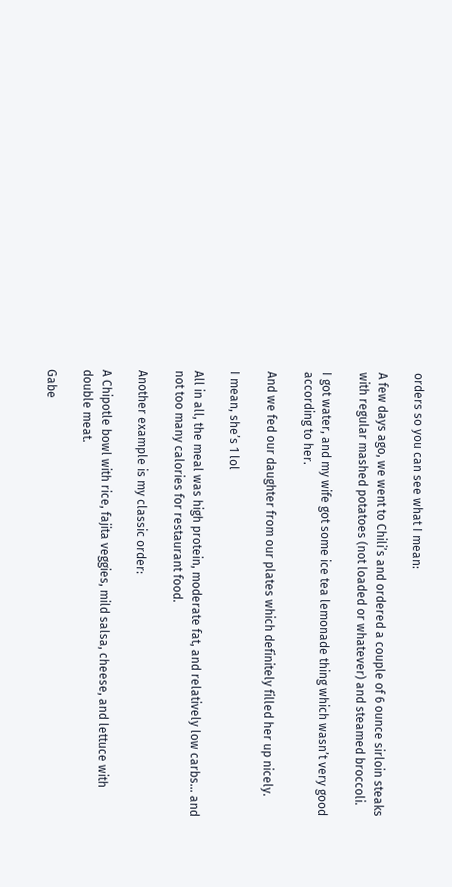orders so you can see what I mean:

A few days ago, we went to Chili’s and ordered a couple of 6 ounce sirloin steaks with regular mashed potatoes (not loaded or whatever) and steamed broccoli.

I got water, and my wife got some ice tea lemonade thing which wasn’t very good according to her.

And we fed our daughter from our plates which definitely filled her up nicely.

I mean, she’s 1 lol

All in all, the meal was high protein, moderate fat, and relatively low carbs… and not too many calories for restaurant food.

Another example is my classic order:

A Chipotle bowl with rice, fajita veggies, mild salsa, cheese, and lettuce with double meat.

Gabe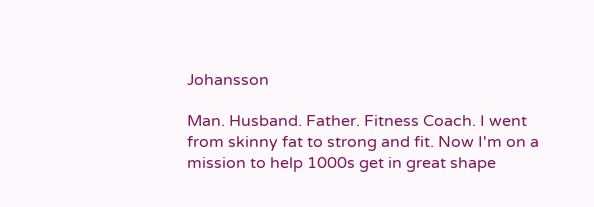Johansson

Man. Husband. Father. Fitness Coach. I went from skinny fat to strong and fit. Now I'm on a mission to help 1000s get in great shape